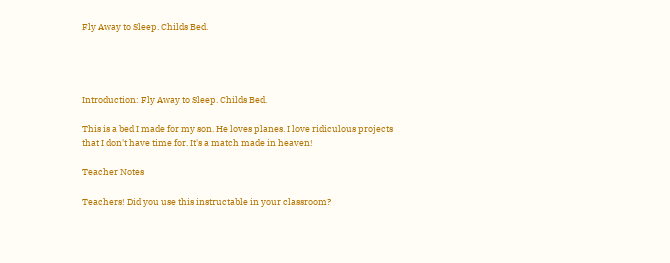Fly Away to Sleep. Childs Bed.




Introduction: Fly Away to Sleep. Childs Bed.

This is a bed I made for my son. He loves planes. I love ridiculous projects that I don't have time for. It's a match made in heaven!

Teacher Notes

Teachers! Did you use this instructable in your classroom?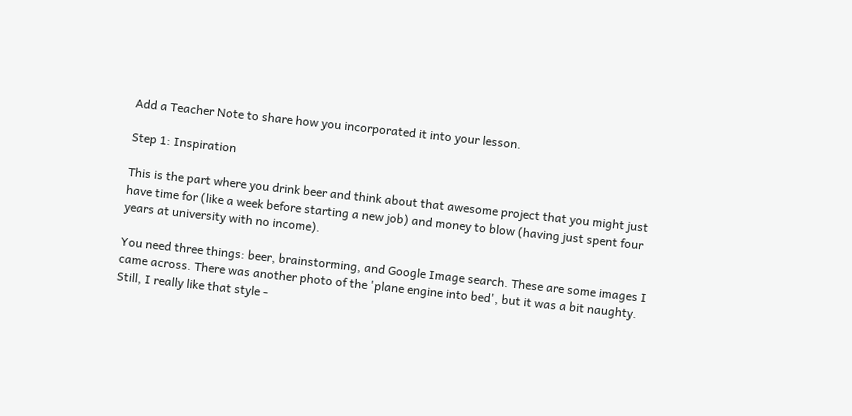Add a Teacher Note to share how you incorporated it into your lesson.

Step 1: Inspiration

This is the part where you drink beer and think about that awesome project that you might just have time for (like a week before starting a new job) and money to blow (having just spent four years at university with no income).

You need three things: beer, brainstorming, and Google Image search. These are some images I came across. There was another photo of the 'plane engine into bed', but it was a bit naughty. Still, I really like that style -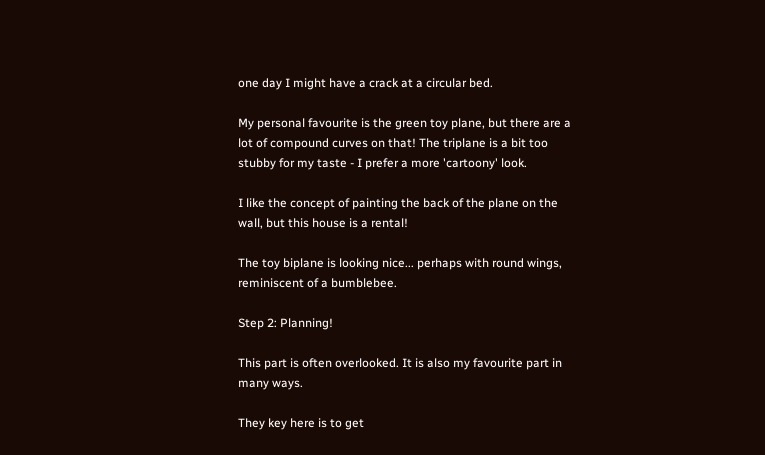one day I might have a crack at a circular bed.

My personal favourite is the green toy plane, but there are a lot of compound curves on that! The triplane is a bit too stubby for my taste - I prefer a more 'cartoony' look.

I like the concept of painting the back of the plane on the wall, but this house is a rental!

The toy biplane is looking nice... perhaps with round wings, reminiscent of a bumblebee.

Step 2: Planning!

This part is often overlooked. It is also my favourite part in many ways.

They key here is to get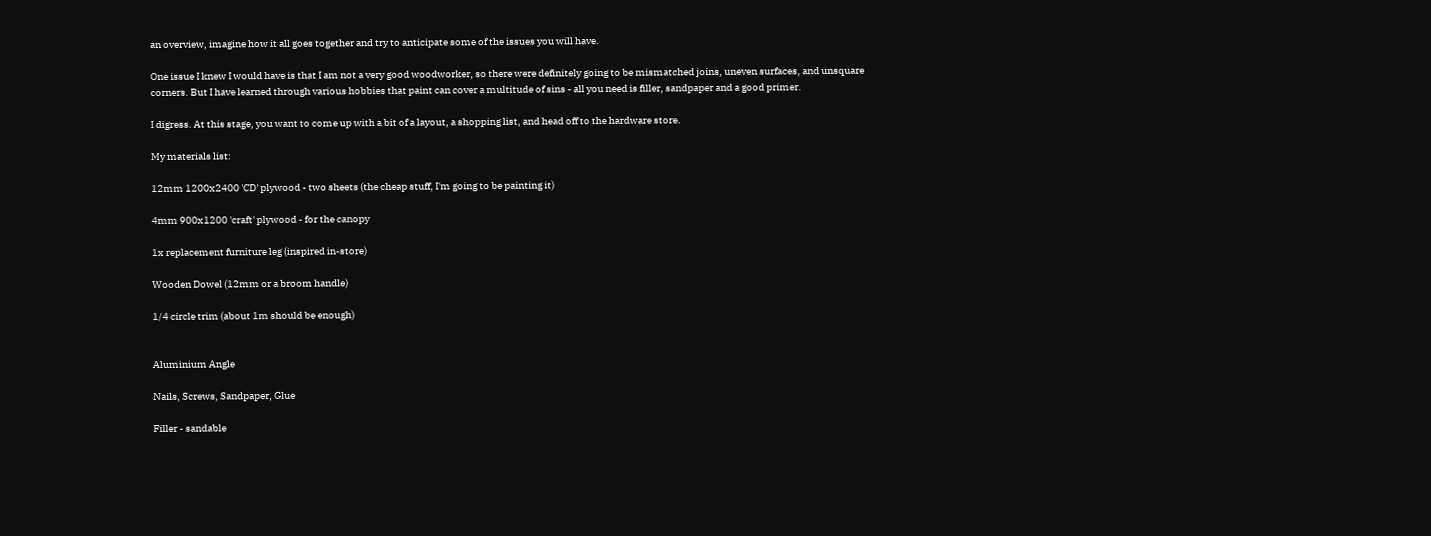an overview, imagine how it all goes together and try to anticipate some of the issues you will have.

One issue I knew I would have is that I am not a very good woodworker, so there were definitely going to be mismatched joins, uneven surfaces, and unsquare corners. But I have learned through various hobbies that paint can cover a multitude of sins - all you need is filler, sandpaper and a good primer.

I digress. At this stage, you want to come up with a bit of a layout, a shopping list, and head off to the hardware store.

My materials list:

12mm 1200x2400 'CD' plywood - two sheets (the cheap stuff, I'm going to be painting it)

4mm 900x1200 'craft' plywood - for the canopy

1x replacement furniture leg (inspired in-store)

Wooden Dowel (12mm or a broom handle)

1/4 circle trim (about 1m should be enough)


Aluminium Angle

Nails, Screws, Sandpaper, Glue

Filler - sandable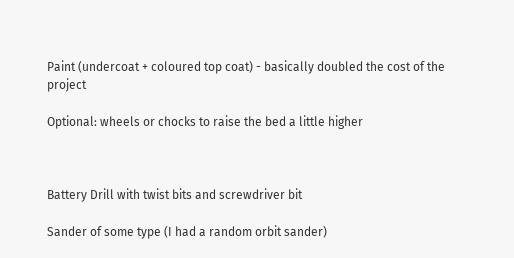Paint (undercoat + coloured top coat) - basically doubled the cost of the project

Optional: wheels or chocks to raise the bed a little higher



Battery Drill with twist bits and screwdriver bit

Sander of some type (I had a random orbit sander)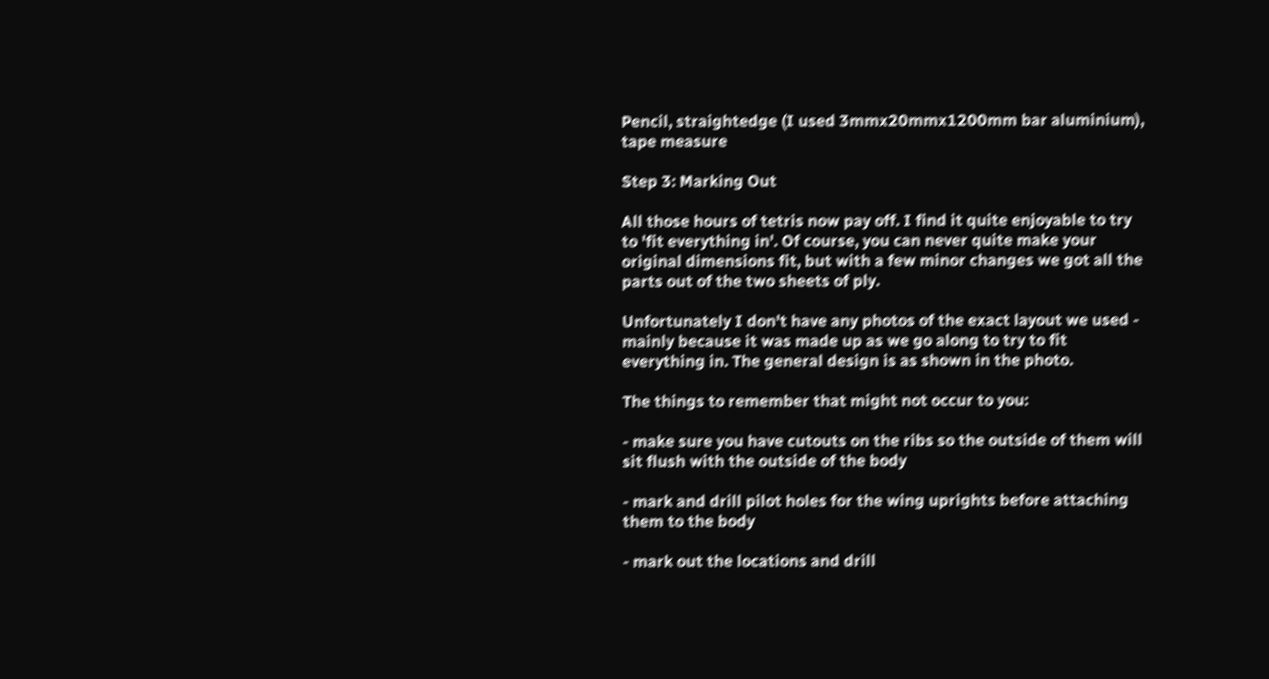Pencil, straightedge (I used 3mmx20mmx1200mm bar aluminium), tape measure

Step 3: Marking Out

All those hours of tetris now pay off. I find it quite enjoyable to try to 'fit everything in'. Of course, you can never quite make your original dimensions fit, but with a few minor changes we got all the parts out of the two sheets of ply.

Unfortunately I don't have any photos of the exact layout we used - mainly because it was made up as we go along to try to fit everything in. The general design is as shown in the photo.

The things to remember that might not occur to you:

- make sure you have cutouts on the ribs so the outside of them will sit flush with the outside of the body

- mark and drill pilot holes for the wing uprights before attaching them to the body

- mark out the locations and drill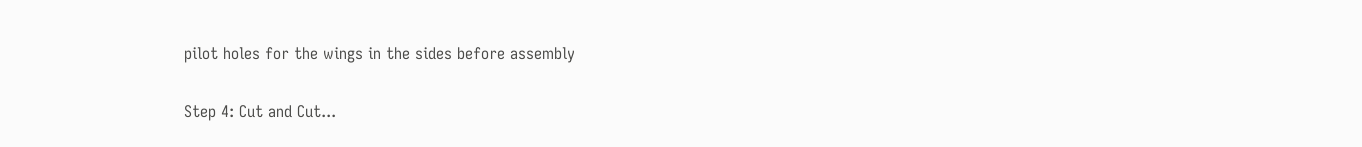pilot holes for the wings in the sides before assembly

Step 4: Cut and Cut...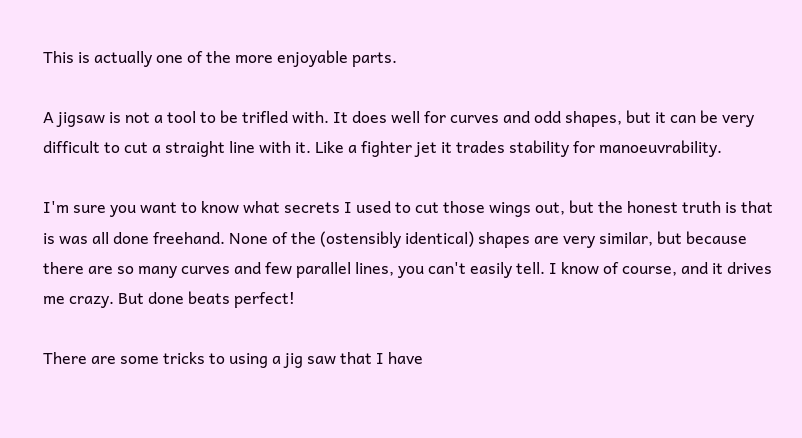This is actually one of the more enjoyable parts.

A jigsaw is not a tool to be trifled with. It does well for curves and odd shapes, but it can be very difficult to cut a straight line with it. Like a fighter jet it trades stability for manoeuvrability.

I'm sure you want to know what secrets I used to cut those wings out, but the honest truth is that is was all done freehand. None of the (ostensibly identical) shapes are very similar, but because there are so many curves and few parallel lines, you can't easily tell. I know of course, and it drives me crazy. But done beats perfect!

There are some tricks to using a jig saw that I have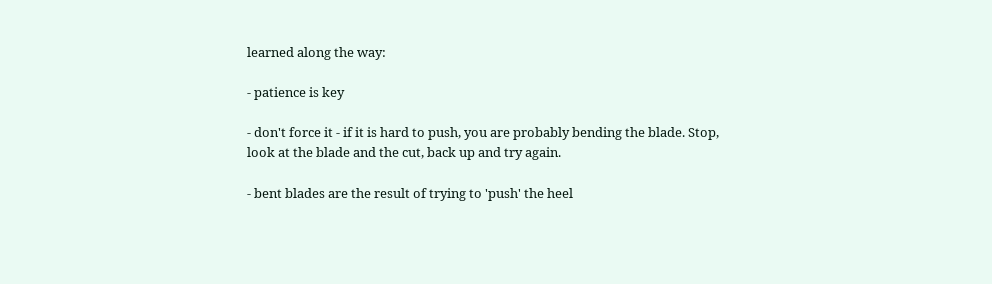learned along the way:

- patience is key

- don't force it - if it is hard to push, you are probably bending the blade. Stop, look at the blade and the cut, back up and try again.

- bent blades are the result of trying to 'push' the heel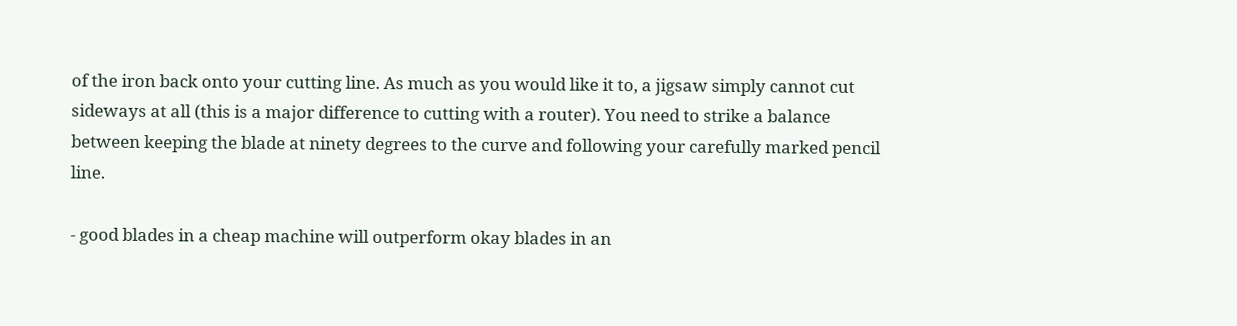of the iron back onto your cutting line. As much as you would like it to, a jigsaw simply cannot cut sideways at all (this is a major difference to cutting with a router). You need to strike a balance between keeping the blade at ninety degrees to the curve and following your carefully marked pencil line.

- good blades in a cheap machine will outperform okay blades in an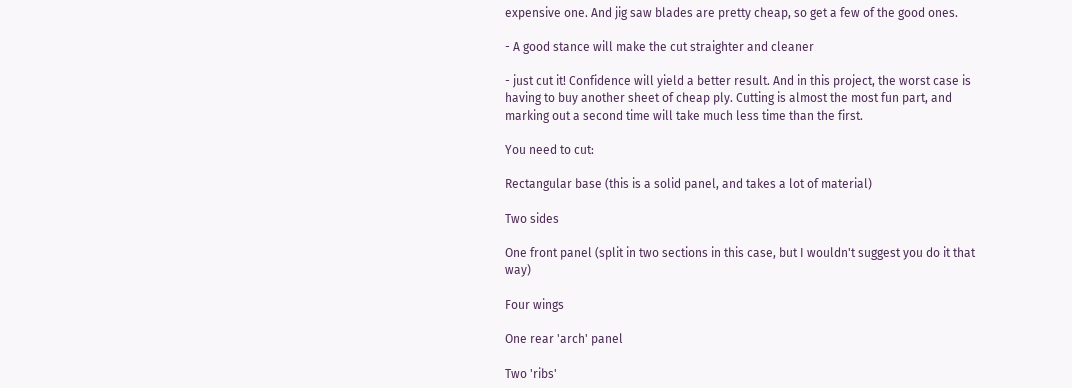expensive one. And jig saw blades are pretty cheap, so get a few of the good ones.

- A good stance will make the cut straighter and cleaner

- just cut it! Confidence will yield a better result. And in this project, the worst case is having to buy another sheet of cheap ply. Cutting is almost the most fun part, and marking out a second time will take much less time than the first.

You need to cut:

Rectangular base (this is a solid panel, and takes a lot of material)

Two sides

One front panel (split in two sections in this case, but I wouldn't suggest you do it that way)

Four wings

One rear 'arch' panel

Two 'ribs'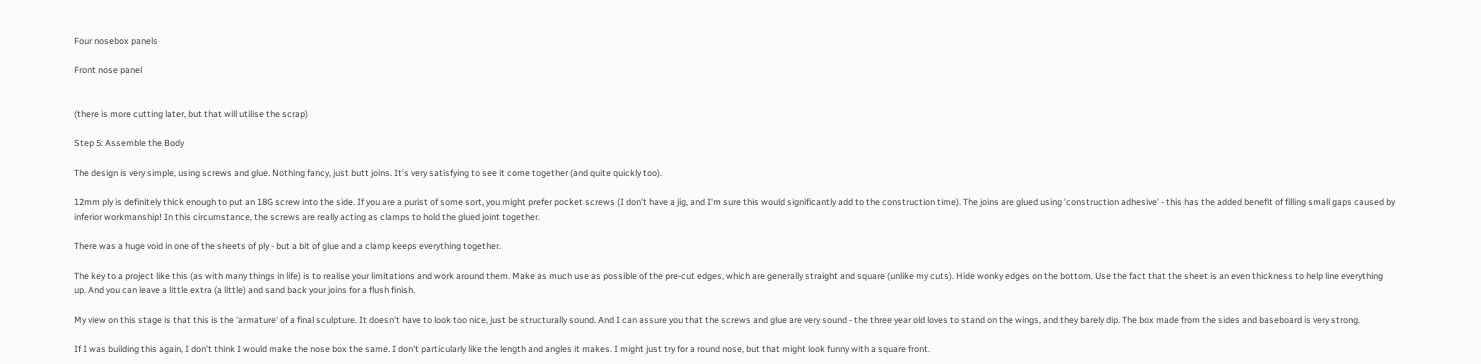Four nosebox panels

Front nose panel


(there is more cutting later, but that will utilise the scrap)

Step 5: Assemble the Body

The design is very simple, using screws and glue. Nothing fancy, just butt joins. It's very satisfying to see it come together (and quite quickly too).

12mm ply is definitely thick enough to put an 18G screw into the side. If you are a purist of some sort, you might prefer pocket screws (I don't have a jig, and I'm sure this would significantly add to the construction time). The joins are glued using 'construction adhesive' - this has the added benefit of filling small gaps caused by inferior workmanship! In this circumstance, the screws are really acting as clamps to hold the glued joint together.

There was a huge void in one of the sheets of ply - but a bit of glue and a clamp keeps everything together.

The key to a project like this (as with many things in life) is to realise your limitations and work around them. Make as much use as possible of the pre-cut edges, which are generally straight and square (unlike my cuts). Hide wonky edges on the bottom. Use the fact that the sheet is an even thickness to help line everything up. And you can leave a little extra (a little) and sand back your joins for a flush finish.

My view on this stage is that this is the 'armature' of a final sculpture. It doesn't have to look too nice, just be structurally sound. And I can assure you that the screws and glue are very sound - the three year old loves to stand on the wings, and they barely dip. The box made from the sides and baseboard is very strong.

If I was building this again, I don't think I would make the nose box the same. I don't particularly like the length and angles it makes. I might just try for a round nose, but that might look funny with a square front.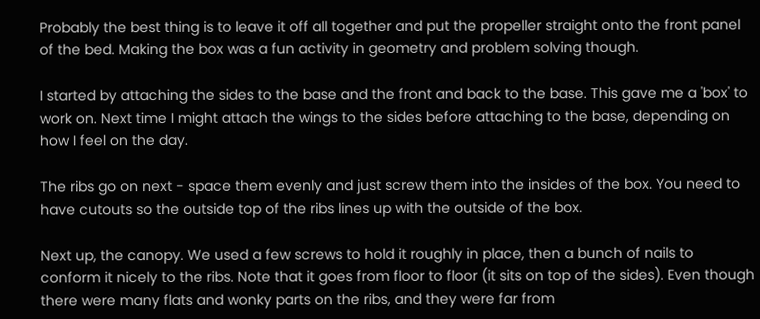Probably the best thing is to leave it off all together and put the propeller straight onto the front panel of the bed. Making the box was a fun activity in geometry and problem solving though.

I started by attaching the sides to the base and the front and back to the base. This gave me a 'box' to work on. Next time I might attach the wings to the sides before attaching to the base, depending on how I feel on the day.

The ribs go on next - space them evenly and just screw them into the insides of the box. You need to have cutouts so the outside top of the ribs lines up with the outside of the box.

Next up, the canopy. We used a few screws to hold it roughly in place, then a bunch of nails to conform it nicely to the ribs. Note that it goes from floor to floor (it sits on top of the sides). Even though there were many flats and wonky parts on the ribs, and they were far from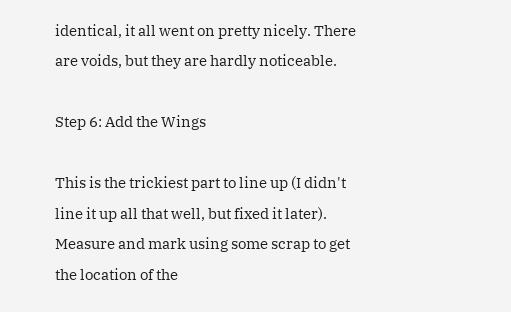identical, it all went on pretty nicely. There are voids, but they are hardly noticeable.

Step 6: Add the Wings

This is the trickiest part to line up (I didn't line it up all that well, but fixed it later). Measure and mark using some scrap to get the location of the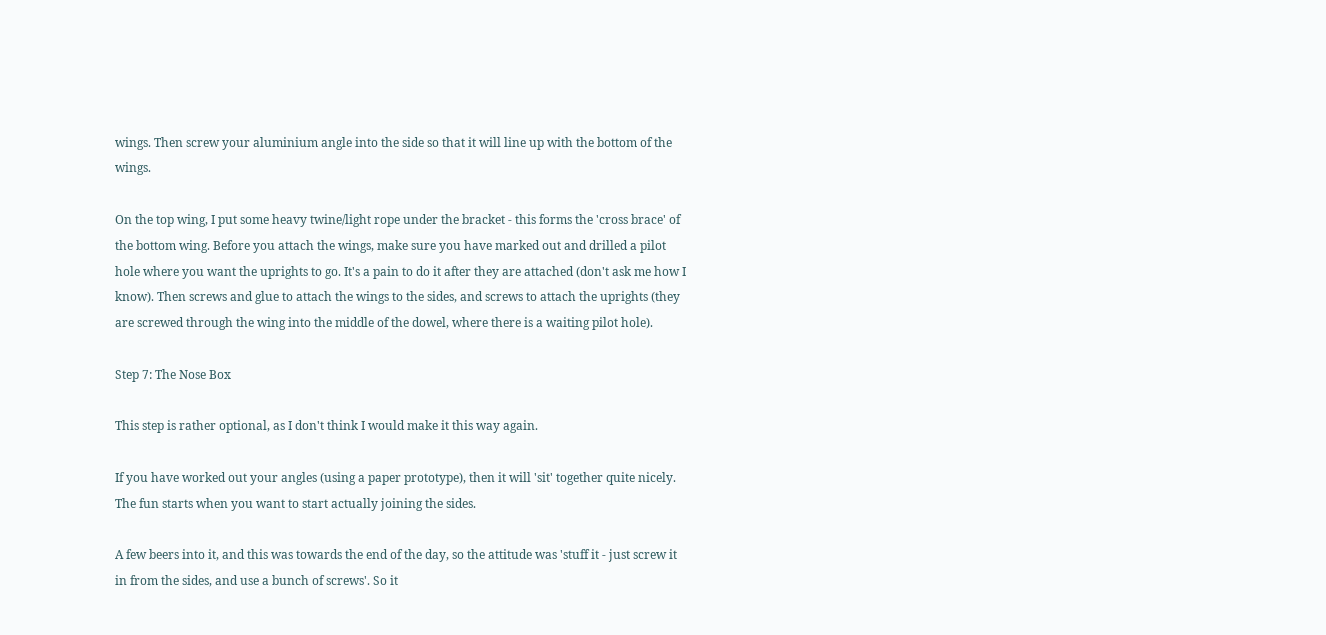wings. Then screw your aluminium angle into the side so that it will line up with the bottom of the wings.

On the top wing, I put some heavy twine/light rope under the bracket - this forms the 'cross brace' of the bottom wing. Before you attach the wings, make sure you have marked out and drilled a pilot hole where you want the uprights to go. It's a pain to do it after they are attached (don't ask me how I know). Then screws and glue to attach the wings to the sides, and screws to attach the uprights (they are screwed through the wing into the middle of the dowel, where there is a waiting pilot hole).

Step 7: The Nose Box

This step is rather optional, as I don't think I would make it this way again.

If you have worked out your angles (using a paper prototype), then it will 'sit' together quite nicely. The fun starts when you want to start actually joining the sides.

A few beers into it, and this was towards the end of the day, so the attitude was 'stuff it - just screw it in from the sides, and use a bunch of screws'. So it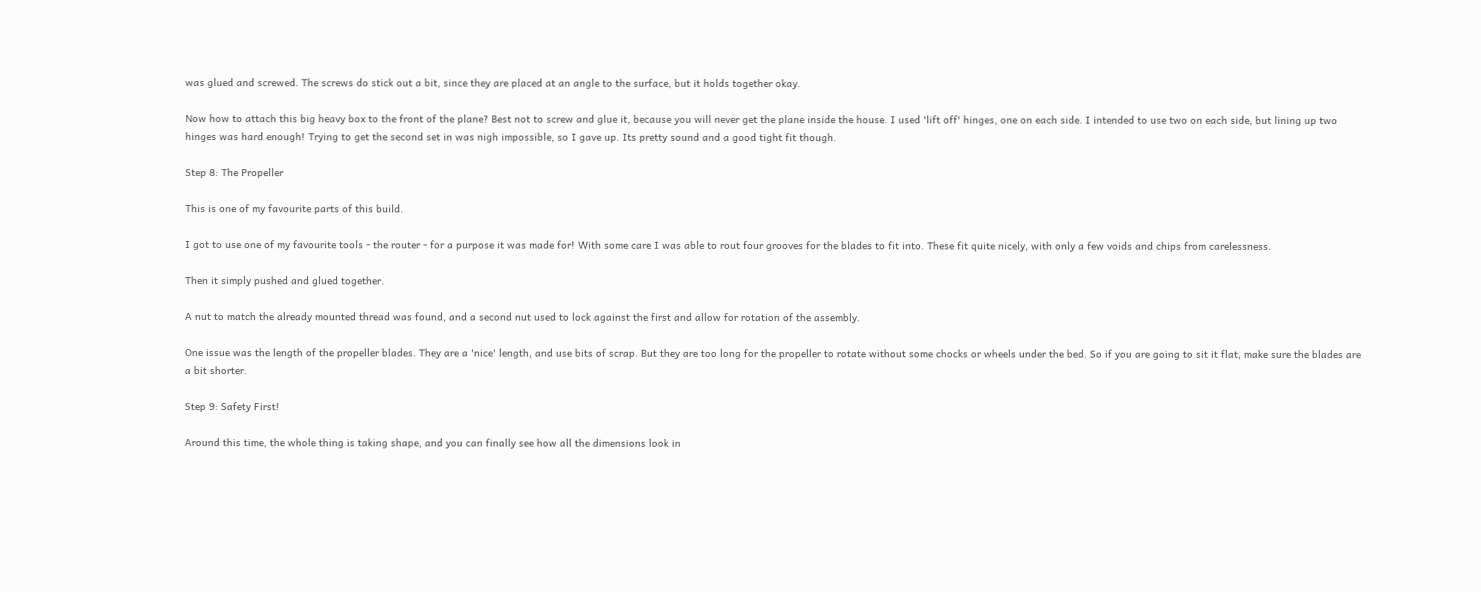was glued and screwed. The screws do stick out a bit, since they are placed at an angle to the surface, but it holds together okay.

Now how to attach this big heavy box to the front of the plane? Best not to screw and glue it, because you will never get the plane inside the house. I used 'lift off' hinges, one on each side. I intended to use two on each side, but lining up two hinges was hard enough! Trying to get the second set in was nigh impossible, so I gave up. Its pretty sound and a good tight fit though.

Step 8: The Propeller

This is one of my favourite parts of this build.

I got to use one of my favourite tools - the router - for a purpose it was made for! With some care I was able to rout four grooves for the blades to fit into. These fit quite nicely, with only a few voids and chips from carelessness.

Then it simply pushed and glued together.

A nut to match the already mounted thread was found, and a second nut used to lock against the first and allow for rotation of the assembly.

One issue was the length of the propeller blades. They are a 'nice' length, and use bits of scrap. But they are too long for the propeller to rotate without some chocks or wheels under the bed. So if you are going to sit it flat, make sure the blades are a bit shorter.

Step 9: Safety First!

Around this time, the whole thing is taking shape, and you can finally see how all the dimensions look in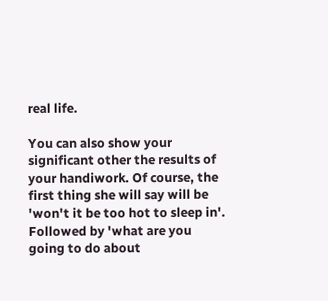real life.

You can also show your significant other the results of your handiwork. Of course, the first thing she will say will be 'won't it be too hot to sleep in'. Followed by 'what are you going to do about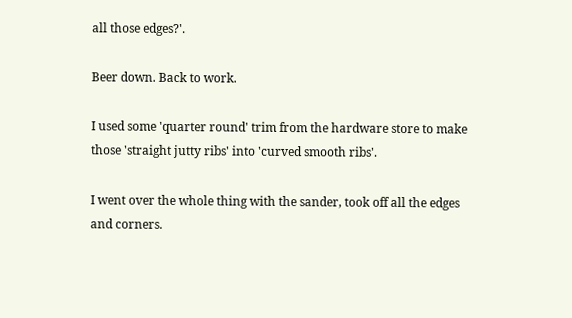all those edges?'.

Beer down. Back to work.

I used some 'quarter round' trim from the hardware store to make those 'straight jutty ribs' into 'curved smooth ribs'.

I went over the whole thing with the sander, took off all the edges and corners.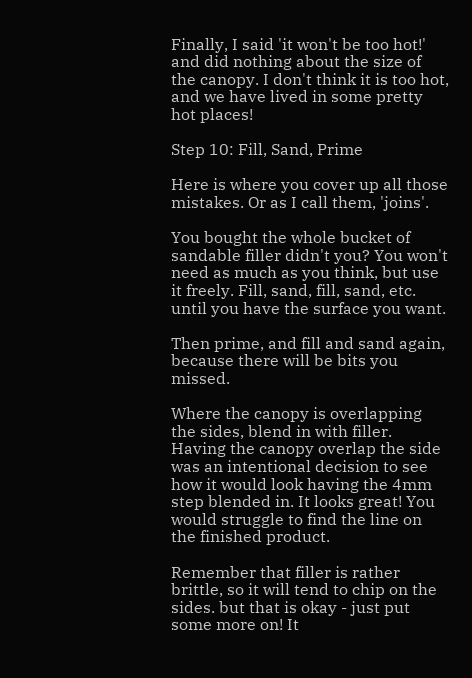Finally, I said 'it won't be too hot!' and did nothing about the size of the canopy. I don't think it is too hot, and we have lived in some pretty hot places!

Step 10: Fill, Sand, Prime

Here is where you cover up all those mistakes. Or as I call them, 'joins'.

You bought the whole bucket of sandable filler didn't you? You won't need as much as you think, but use it freely. Fill, sand, fill, sand, etc. until you have the surface you want.

Then prime, and fill and sand again, because there will be bits you missed.

Where the canopy is overlapping the sides, blend in with filler. Having the canopy overlap the side was an intentional decision to see how it would look having the 4mm step blended in. It looks great! You would struggle to find the line on the finished product.

Remember that filler is rather brittle, so it will tend to chip on the sides. but that is okay - just put some more on! It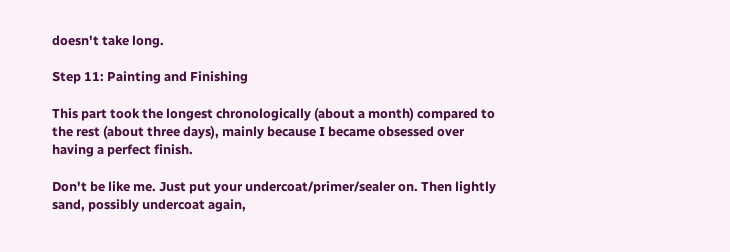doesn't take long.

Step 11: Painting and Finishing

This part took the longest chronologically (about a month) compared to the rest (about three days), mainly because I became obsessed over having a perfect finish.

Don't be like me. Just put your undercoat/primer/sealer on. Then lightly sand, possibly undercoat again,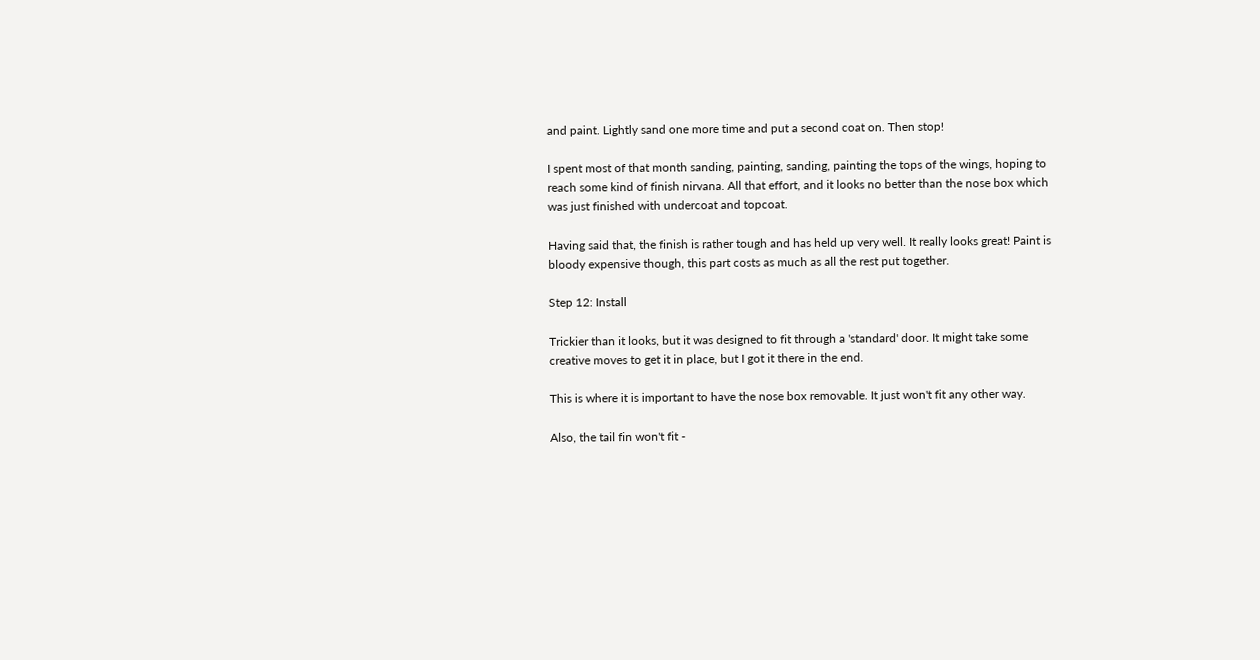and paint. Lightly sand one more time and put a second coat on. Then stop!

I spent most of that month sanding, painting, sanding, painting the tops of the wings, hoping to reach some kind of finish nirvana. All that effort, and it looks no better than the nose box which was just finished with undercoat and topcoat.

Having said that, the finish is rather tough and has held up very well. It really looks great! Paint is bloody expensive though, this part costs as much as all the rest put together.

Step 12: Install

Trickier than it looks, but it was designed to fit through a 'standard' door. It might take some creative moves to get it in place, but I got it there in the end.

This is where it is important to have the nose box removable. It just won't fit any other way.

Also, the tail fin won't fit -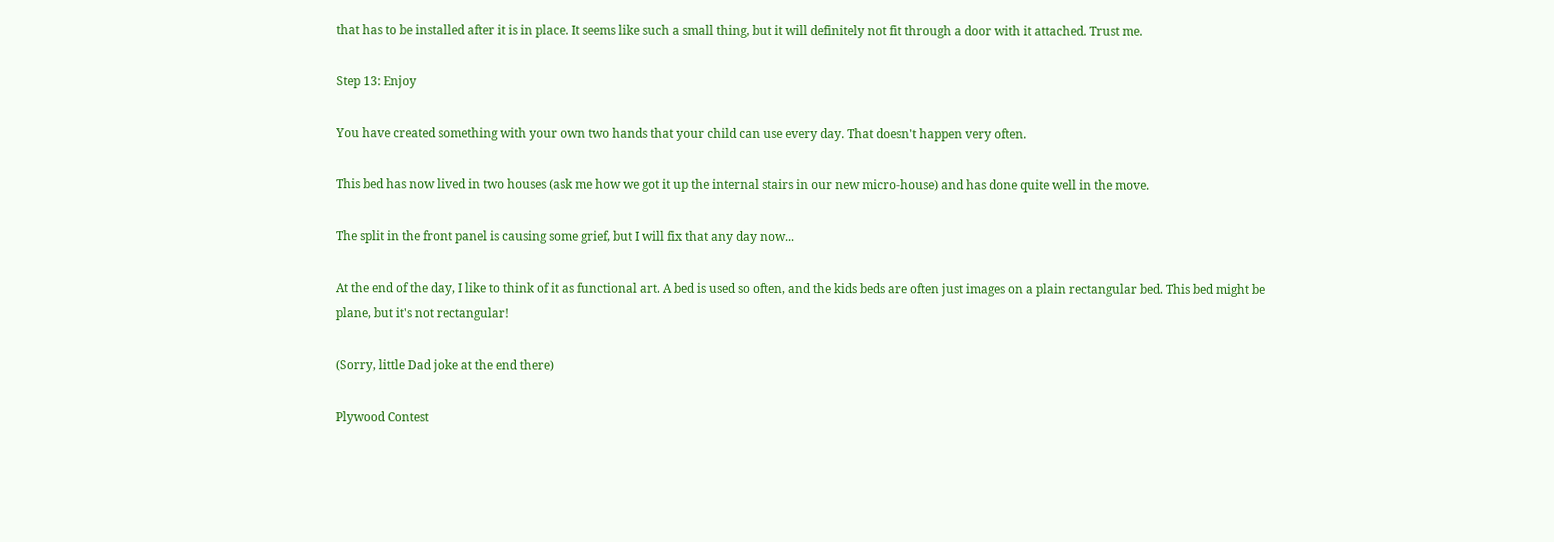that has to be installed after it is in place. It seems like such a small thing, but it will definitely not fit through a door with it attached. Trust me.

Step 13: Enjoy

You have created something with your own two hands that your child can use every day. That doesn't happen very often.

This bed has now lived in two houses (ask me how we got it up the internal stairs in our new micro-house) and has done quite well in the move.

The split in the front panel is causing some grief, but I will fix that any day now...

At the end of the day, I like to think of it as functional art. A bed is used so often, and the kids beds are often just images on a plain rectangular bed. This bed might be plane, but it's not rectangular!

(Sorry, little Dad joke at the end there)

Plywood Contest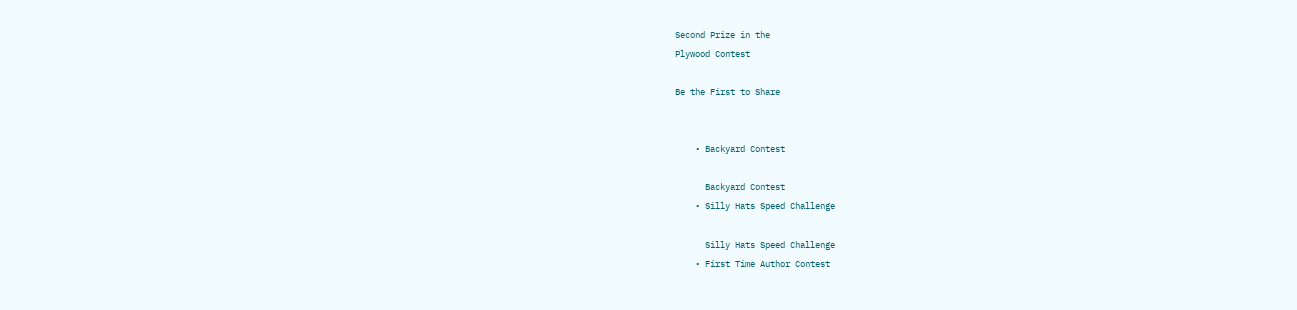Second Prize in the
Plywood Contest

Be the First to Share


    • Backyard Contest

      Backyard Contest
    • Silly Hats Speed Challenge

      Silly Hats Speed Challenge
    • First Time Author Contest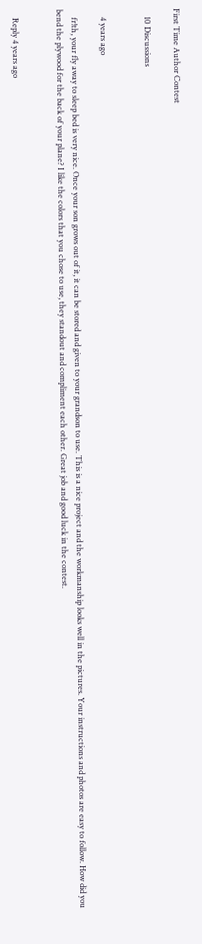First Time Author Contest

    10 Discussions


    4 years ago

    fr!th, your fly away to sleep bed is very nice. Once your son grows out of it, it can be stored and given to your grandson to use. This is a nice project and the workmanship looks well in the pictures. Your instructions and photos are easy to follow. How did you bend the plywood for the back of your plane? I like the colors that you chose to use, they standout and compliment each other. Great job and good luck in the contest.


    Reply 4 years ago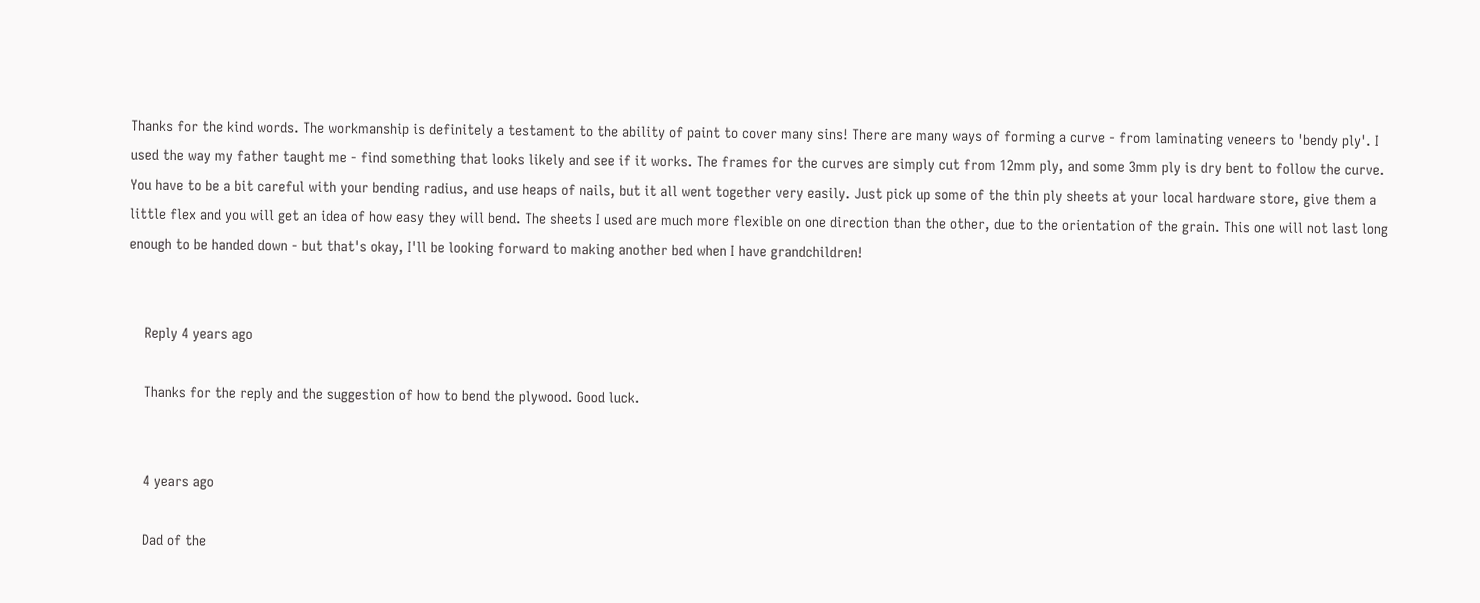Thanks for the kind words. The workmanship is definitely a testament to the ability of paint to cover many sins! There are many ways of forming a curve - from laminating veneers to 'bendy ply'. I used the way my father taught me - find something that looks likely and see if it works. The frames for the curves are simply cut from 12mm ply, and some 3mm ply is dry bent to follow the curve. You have to be a bit careful with your bending radius, and use heaps of nails, but it all went together very easily. Just pick up some of the thin ply sheets at your local hardware store, give them a little flex and you will get an idea of how easy they will bend. The sheets I used are much more flexible on one direction than the other, due to the orientation of the grain. This one will not last long enough to be handed down - but that's okay, I'll be looking forward to making another bed when I have grandchildren!


    Reply 4 years ago

    Thanks for the reply and the suggestion of how to bend the plywood. Good luck.


    4 years ago

    Dad of the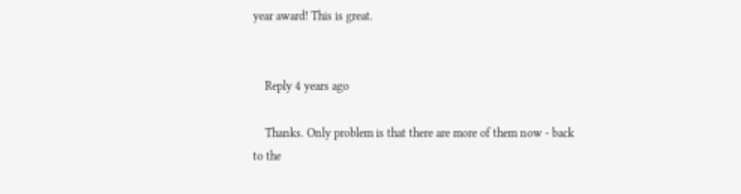year award! This is great.


    Reply 4 years ago

    Thanks. Only problem is that there are more of them now - back to the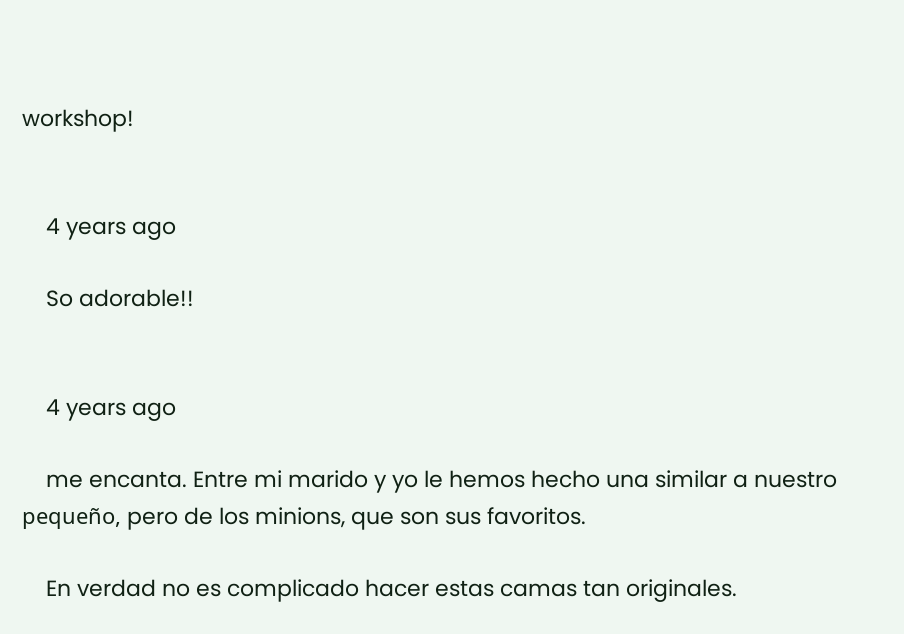workshop!


    4 years ago

    So adorable!!


    4 years ago

    me encanta. Entre mi marido y yo le hemos hecho una similar a nuestro pequeño, pero de los minions, que son sus favoritos.

    En verdad no es complicado hacer estas camas tan originales.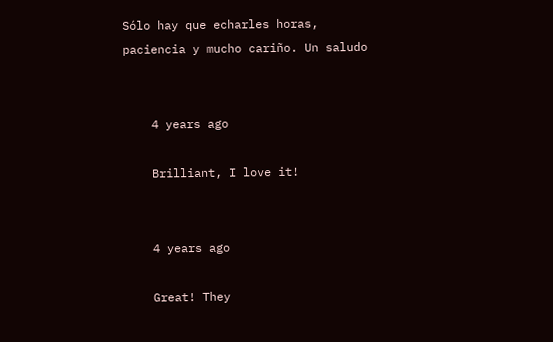Sólo hay que echarles horas, paciencia y mucho cariño. Un saludo


    4 years ago

    Brilliant, I love it!


    4 years ago

    Great! They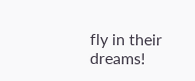fly in their dreams!